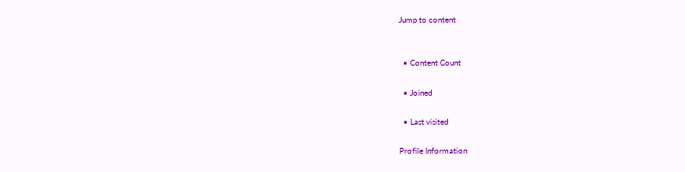Jump to content


  • Content Count

  • Joined

  • Last visited

Profile Information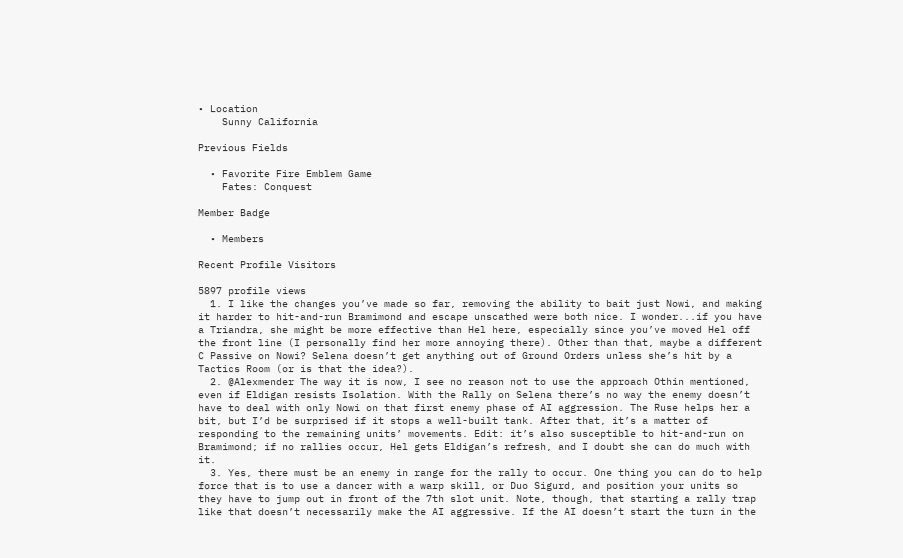• Location
    Sunny California

Previous Fields

  • Favorite Fire Emblem Game
    Fates: Conquest

Member Badge

  • Members

Recent Profile Visitors

5897 profile views
  1. I like the changes you’ve made so far, removing the ability to bait just Nowi, and making it harder to hit-and-run Bramimond and escape unscathed were both nice. I wonder...if you have a Triandra, she might be more effective than Hel here, especially since you’ve moved Hel off the front line (I personally find her more annoying there). Other than that, maybe a different C Passive on Nowi? Selena doesn’t get anything out of Ground Orders unless she’s hit by a Tactics Room (or is that the idea?).
  2. @Alexmender The way it is now, I see no reason not to use the approach Othin mentioned, even if Eldigan resists Isolation. With the Rally on Selena there’s no way the enemy doesn’t have to deal with only Nowi on that first enemy phase of AI aggression. The Ruse helps her a bit, but I’d be surprised if it stops a well-built tank. After that, it’s a matter of responding to the remaining units’ movements. Edit: it’s also susceptible to hit-and-run on Bramimond; if no rallies occur, Hel gets Eldigan’s refresh, and I doubt she can do much with it.
  3. Yes, there must be an enemy in range for the rally to occur. One thing you can do to help force that is to use a dancer with a warp skill, or Duo Sigurd, and position your units so they have to jump out in front of the 7th slot unit. Note, though, that starting a rally trap like that doesn’t necessarily make the AI aggressive. If the AI doesn’t start the turn in the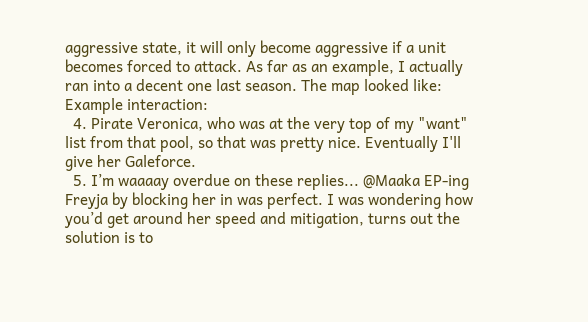aggressive state, it will only become aggressive if a unit becomes forced to attack. As far as an example, I actually ran into a decent one last season. The map looked like: Example interaction:
  4. Pirate Veronica, who was at the very top of my "want" list from that pool, so that was pretty nice. Eventually I'll give her Galeforce.
  5. I’m waaaay overdue on these replies... @Maaka EP-ing Freyja by blocking her in was perfect. I was wondering how you’d get around her speed and mitigation, turns out the solution is to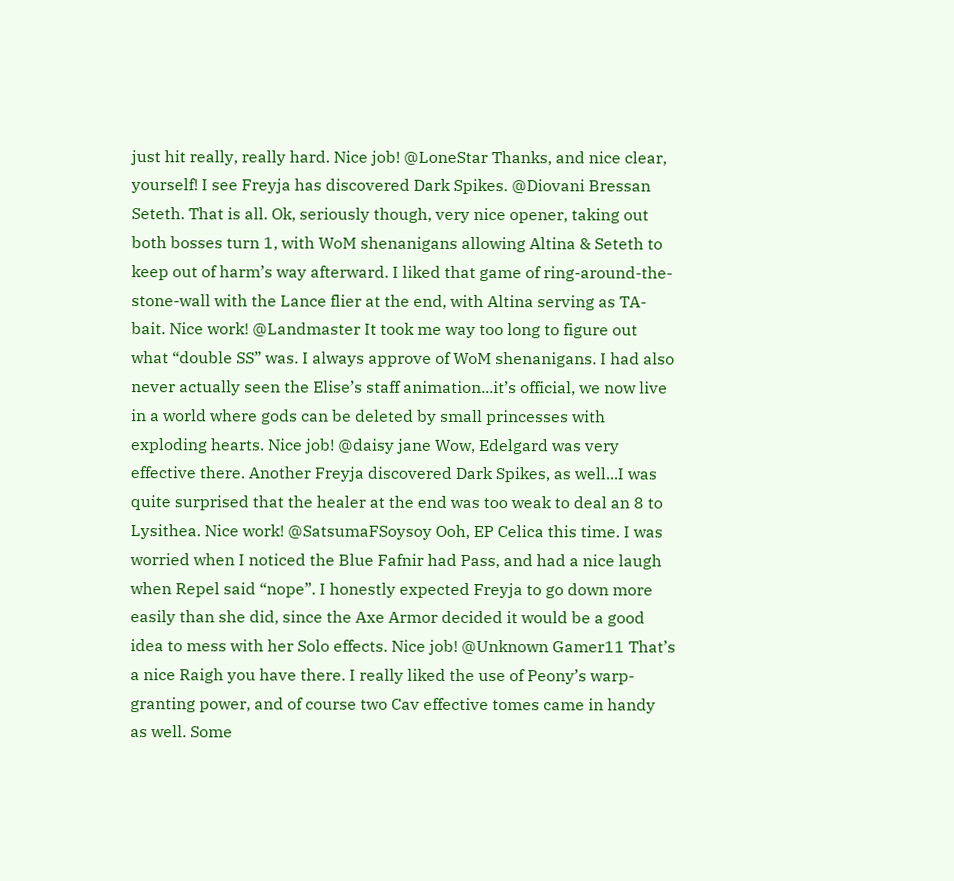just hit really, really hard. Nice job! @LoneStar Thanks, and nice clear, yourself! I see Freyja has discovered Dark Spikes. @Diovani Bressan Seteth. That is all. Ok, seriously though, very nice opener, taking out both bosses turn 1, with WoM shenanigans allowing Altina & Seteth to keep out of harm’s way afterward. I liked that game of ring-around-the-stone-wall with the Lance flier at the end, with Altina serving as TA-bait. Nice work! @Landmaster It took me way too long to figure out what “double SS” was. I always approve of WoM shenanigans. I had also never actually seen the Elise’s staff animation...it’s official, we now live in a world where gods can be deleted by small princesses with exploding hearts. Nice job! @daisy jane Wow, Edelgard was very effective there. Another Freyja discovered Dark Spikes, as well...I was quite surprised that the healer at the end was too weak to deal an 8 to Lysithea. Nice work! @SatsumaFSoysoy Ooh, EP Celica this time. I was worried when I noticed the Blue Fafnir had Pass, and had a nice laugh when Repel said “nope”. I honestly expected Freyja to go down more easily than she did, since the Axe Armor decided it would be a good idea to mess with her Solo effects. Nice job! @Unknown Gamer11 That’s a nice Raigh you have there. I really liked the use of Peony’s warp-granting power, and of course two Cav effective tomes came in handy as well. Some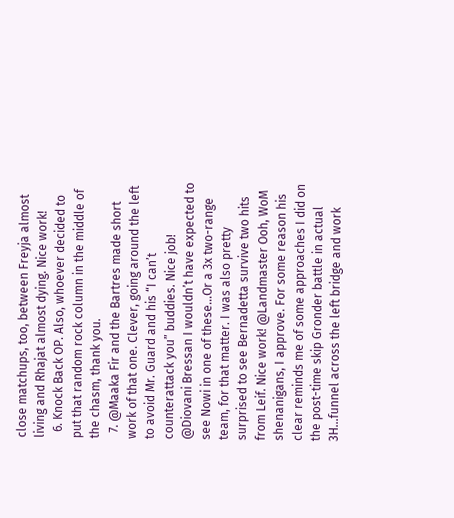close matchups, too, between Freyja almost living and Rhajat almost dying. Nice work!
  6. Knock Back OP. Also, whoever decided to put that random rock column in the middle of the chasm, thank you.
  7. @Maaka Fir and the Bartres made short work of that one. Clever, going around the left to avoid Mr. Guard and his “I can’t counterattack you” buddies. Nice job! @Diovani Bressan I wouldn’t have expected to see Nowi in one of these...Or a 3x two-range team, for that matter. I was also pretty surprised to see Bernadetta survive two hits from Leif. Nice work! @Landmaster Ooh, WoM shenanigans, I approve. For some reason his clear reminds me of some approaches I did on the post-time skip Gronder battle in actual 3H...funnel across the left bridge and work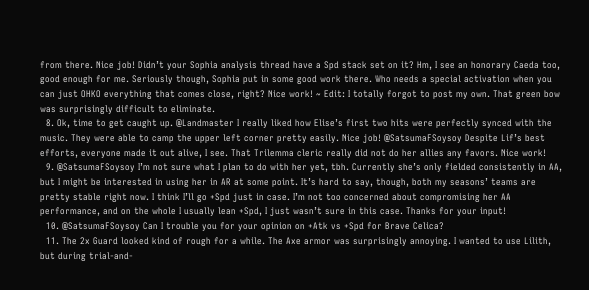from there. Nice job! Didn’t your Sophia analysis thread have a Spd stack set on it? Hm, I see an honorary Caeda too, good enough for me. Seriously though, Sophia put in some good work there. Who needs a special activation when you can just OHKO everything that comes close, right? Nice work! ~ Edit: I totally forgot to post my own. That green bow was surprisingly difficult to eliminate.
  8. Ok, time to get caught up. @Landmaster I really liked how Elise’s first two hits were perfectly synced with the music. They were able to camp the upper left corner pretty easily. Nice job! @SatsumaFSoysoy Despite Lif’s best efforts, everyone made it out alive, I see. That Trilemma cleric really did not do her allies any favors. Nice work!
  9. @SatsumaFSoysoy I’m not sure what I plan to do with her yet, tbh. Currently she’s only fielded consistently in AA, but I might be interested in using her in AR at some point. It’s hard to say, though, both my seasons’ teams are pretty stable right now. I think I’ll go +Spd just in case. I’m not too concerned about compromising her AA performance, and on the whole I usually lean +Spd, I just wasn’t sure in this case. Thanks for your input!
  10. @SatsumaFSoysoy Can I trouble you for your opinion on +Atk vs +Spd for Brave Celica?
  11. The 2x Guard looked kind of rough for a while. The Axe armor was surprisingly annoying. I wanted to use Lilith, but during trial-and-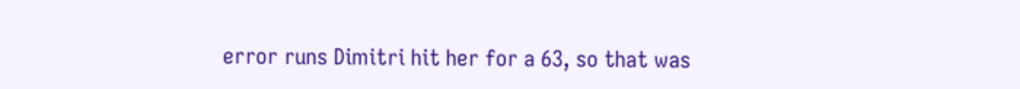error runs Dimitri hit her for a 63, so that was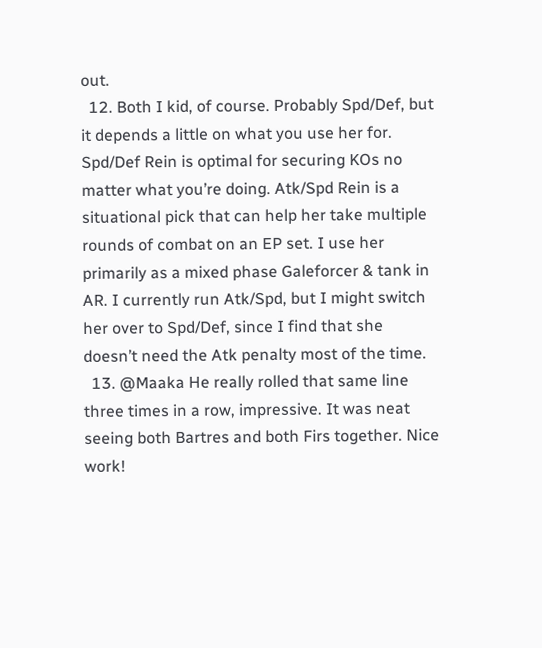out.
  12. Both I kid, of course. Probably Spd/Def, but it depends a little on what you use her for. Spd/Def Rein is optimal for securing KOs no matter what you’re doing. Atk/Spd Rein is a situational pick that can help her take multiple rounds of combat on an EP set. I use her primarily as a mixed phase Galeforcer & tank in AR. I currently run Atk/Spd, but I might switch her over to Spd/Def, since I find that she doesn’t need the Atk penalty most of the time.
  13. @Maaka He really rolled that same line three times in a row, impressive. It was neat seeing both Bartres and both Firs together. Nice work!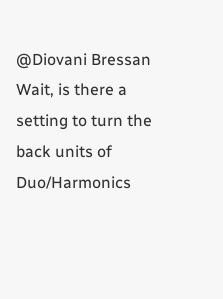@Diovani Bressan Wait, is there a setting to turn the back units of Duo/Harmonics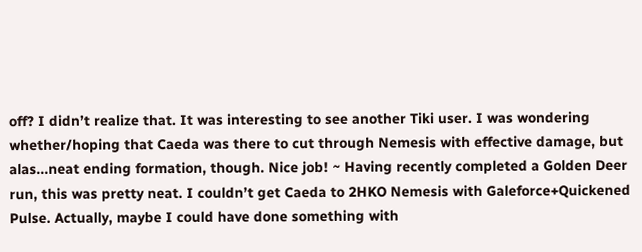off? I didn’t realize that. It was interesting to see another Tiki user. I was wondering whether/hoping that Caeda was there to cut through Nemesis with effective damage, but alas...neat ending formation, though. Nice job! ~ Having recently completed a Golden Deer run, this was pretty neat. I couldn’t get Caeda to 2HKO Nemesis with Galeforce+Quickened Pulse. Actually, maybe I could have done something with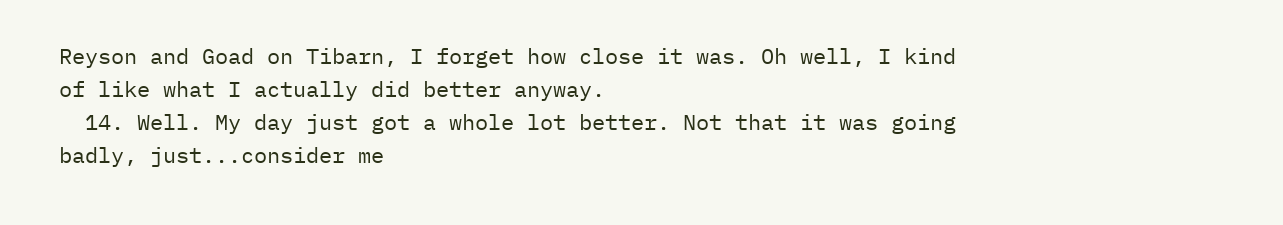Reyson and Goad on Tibarn, I forget how close it was. Oh well, I kind of like what I actually did better anyway.
  14. Well. My day just got a whole lot better. Not that it was going badly, just...consider me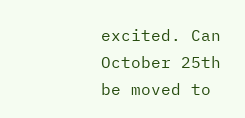excited. Can October 25th be moved to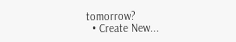tomorrow?
  • Create New...